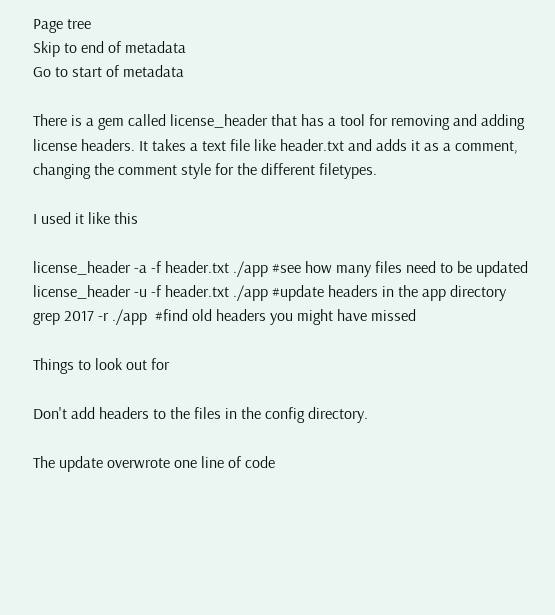Page tree
Skip to end of metadata
Go to start of metadata

There is a gem called license_header that has a tool for removing and adding license headers. It takes a text file like header.txt and adds it as a comment, changing the comment style for the different filetypes.

I used it like this

license_header -a -f header.txt ./app #see how many files need to be updated
license_header -u -f header.txt ./app #update headers in the app directory
grep 2017 -r ./app  #find old headers you might have missed

Things to look out for

Don't add headers to the files in the config directory.

The update overwrote one line of code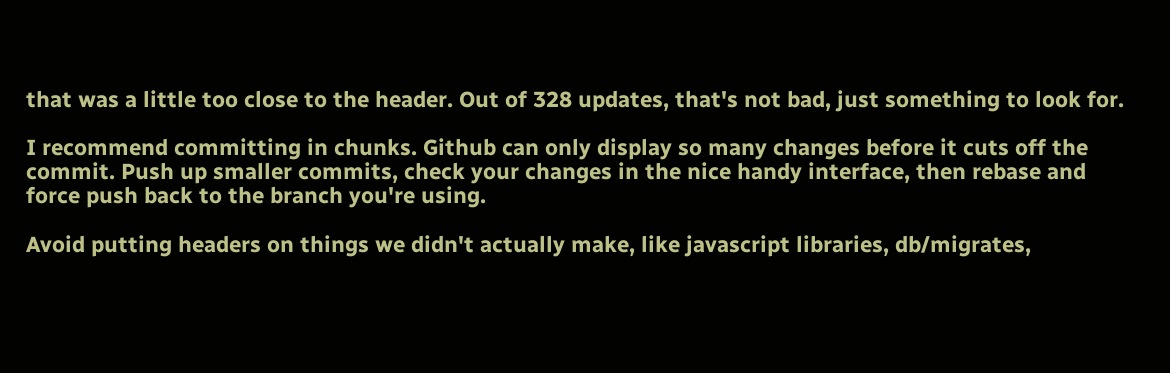that was a little too close to the header. Out of 328 updates, that's not bad, just something to look for.

I recommend committing in chunks. Github can only display so many changes before it cuts off the commit. Push up smaller commits, check your changes in the nice handy interface, then rebase and force push back to the branch you're using.

Avoid putting headers on things we didn't actually make, like javascript libraries, db/migrates,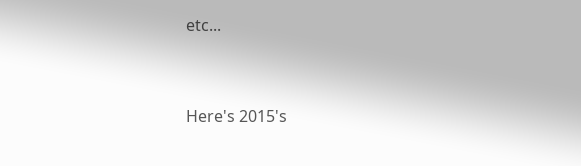etc...


Here's 2015's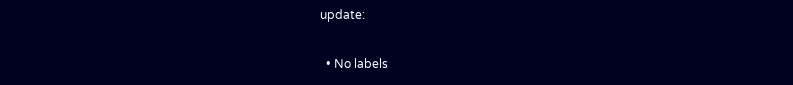update:

  • No labels